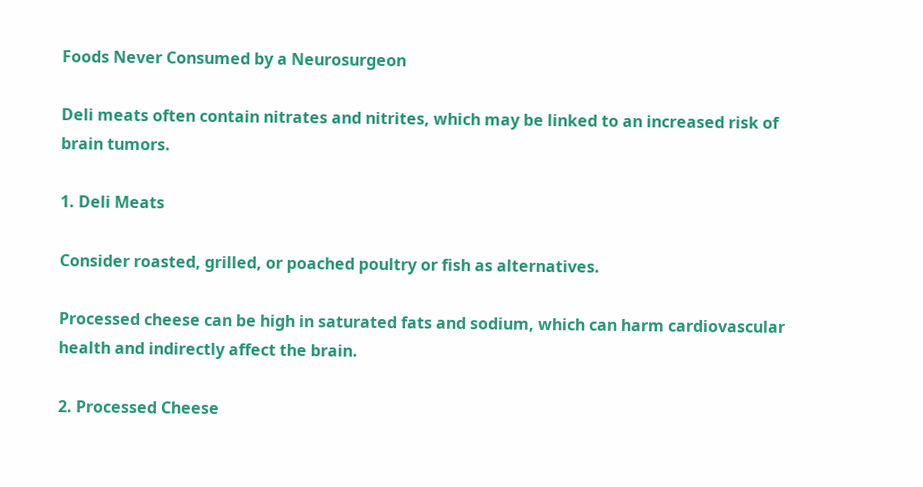Foods Never Consumed by a Neurosurgeon

Deli meats often contain nitrates and nitrites, which may be linked to an increased risk of brain tumors.

1. Deli Meats

Consider roasted, grilled, or poached poultry or fish as alternatives.

Processed cheese can be high in saturated fats and sodium, which can harm cardiovascular health and indirectly affect the brain.

2. Processed Cheese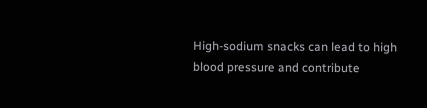High-sodium snacks can lead to high blood pressure and contribute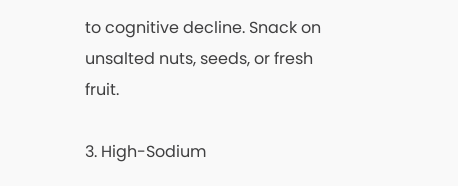to cognitive decline. Snack on unsalted nuts, seeds, or fresh fruit.

3. High-Sodium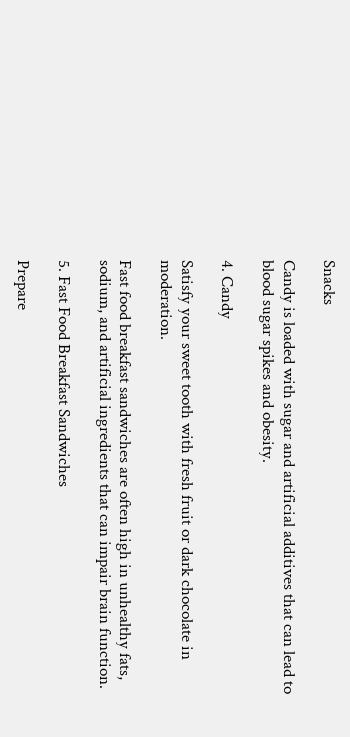Snacks

Candy is loaded with sugar and artificial additives that can lead to blood sugar spikes and obesity.

4. Candy

Satisfy your sweet tooth with fresh fruit or dark chocolate in moderation.

Fast food breakfast sandwiches are often high in unhealthy fats, sodium, and artificial ingredients that can impair brain function.

5. Fast Food Breakfast Sandwiches

Prepare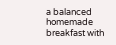a balanced homemade breakfast with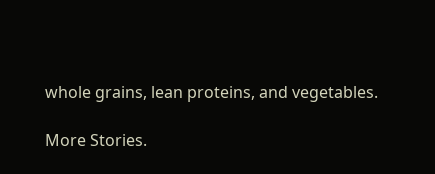whole grains, lean proteins, and vegetables.

More Stories.